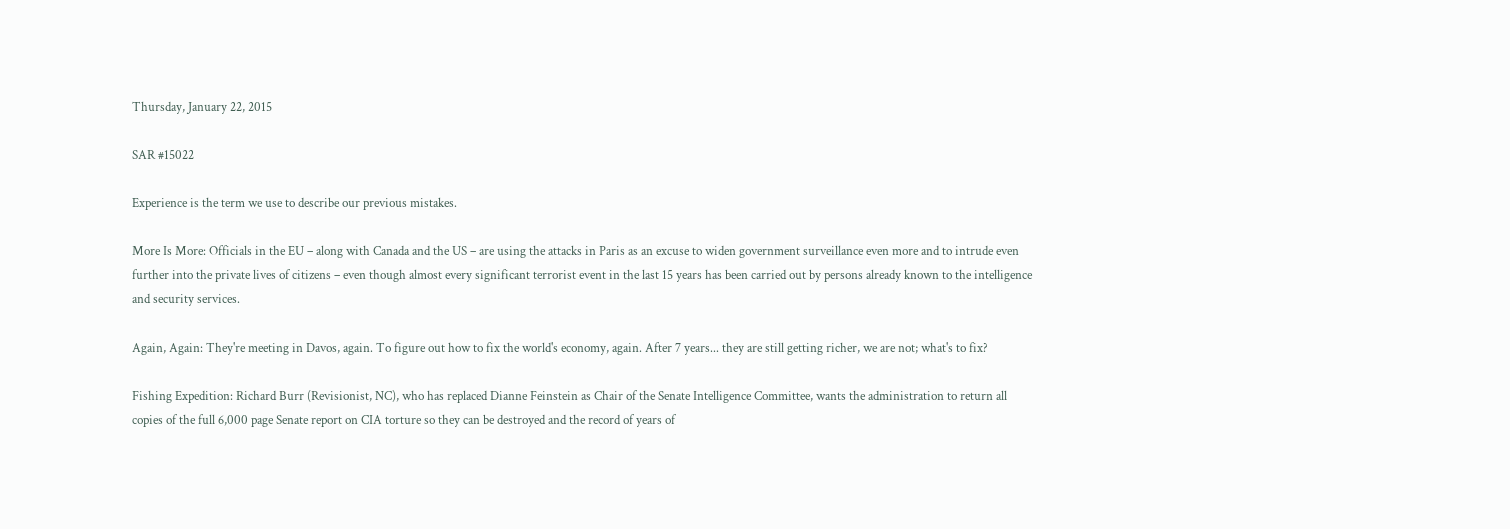Thursday, January 22, 2015

SAR #15022

Experience is the term we use to describe our previous mistakes.

More Is More: Officials in the EU – along with Canada and the US – are using the attacks in Paris as an excuse to widen government surveillance even more and to intrude even further into the private lives of citizens – even though almost every significant terrorist event in the last 15 years has been carried out by persons already known to the intelligence and security services.

Again, Again: They're meeting in Davos, again. To figure out how to fix the world's economy, again. After 7 years... they are still getting richer, we are not; what's to fix?

Fishing Expedition: Richard Burr (Revisionist, NC), who has replaced Dianne Feinstein as Chair of the Senate Intelligence Committee, wants the administration to return all copies of the full 6,000 page Senate report on CIA torture so they can be destroyed and the record of years of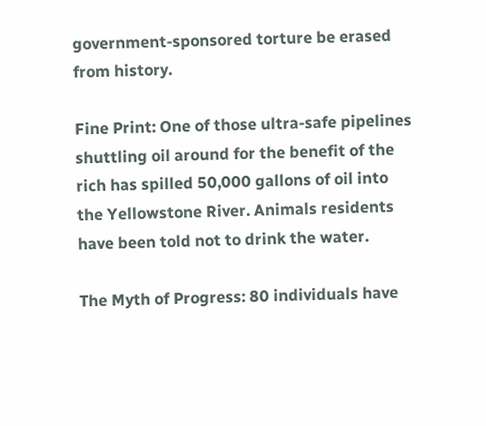government-sponsored torture be erased from history.

Fine Print: One of those ultra-safe pipelines shuttling oil around for the benefit of the rich has spilled 50,000 gallons of oil into the Yellowstone River. Animals residents have been told not to drink the water.

The Myth of Progress: 80 individuals have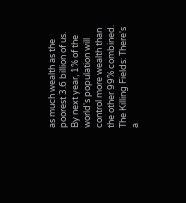as much wealth as the poorest 3.6 billion of us. By next year, 1% of the world's population will control more wealth than the other 99% combined.
The Killing Fields: There's a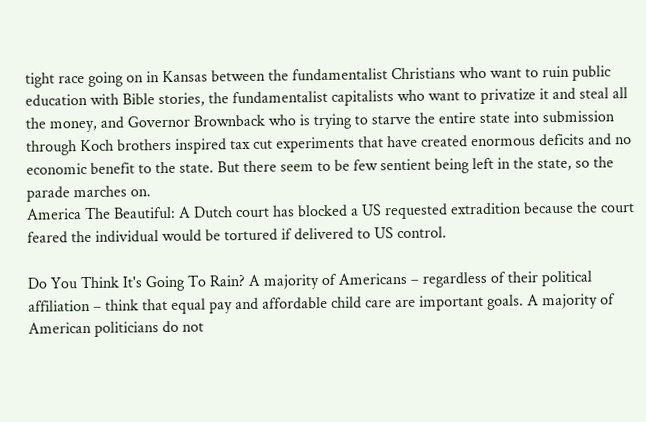tight race going on in Kansas between the fundamentalist Christians who want to ruin public education with Bible stories, the fundamentalist capitalists who want to privatize it and steal all the money, and Governor Brownback who is trying to starve the entire state into submission through Koch brothers inspired tax cut experiments that have created enormous deficits and no economic benefit to the state. But there seem to be few sentient being left in the state, so the parade marches on.
America The Beautiful: A Dutch court has blocked a US requested extradition because the court feared the individual would be tortured if delivered to US control.

Do You Think It's Going To Rain? A majority of Americans – regardless of their political affiliation – think that equal pay and affordable child care are important goals. A majority of American politicians do not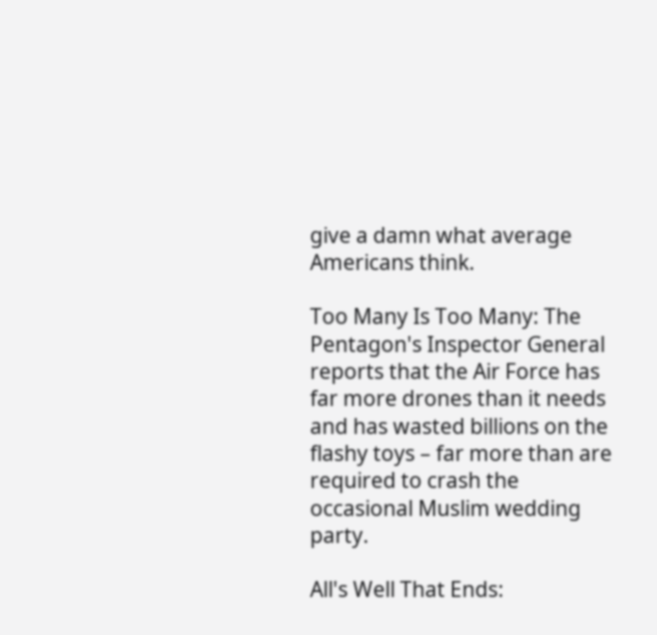give a damn what average Americans think.

Too Many Is Too Many: The Pentagon's Inspector General reports that the Air Force has far more drones than it needs and has wasted billions on the flashy toys – far more than are required to crash the occasional Muslim wedding party.

All's Well That Ends: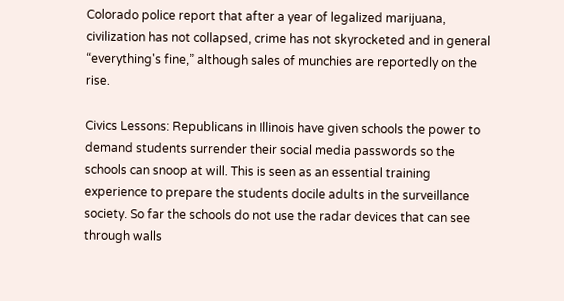Colorado police report that after a year of legalized marijuana, civilization has not collapsed, crime has not skyrocketed and in general “everything's fine,” although sales of munchies are reportedly on the rise.

Civics Lessons: Republicans in Illinois have given schools the power to demand students surrender their social media passwords so the schools can snoop at will. This is seen as an essential training experience to prepare the students docile adults in the surveillance society. So far the schools do not use the radar devices that can see through walls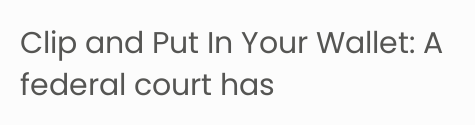Clip and Put In Your Wallet: A federal court has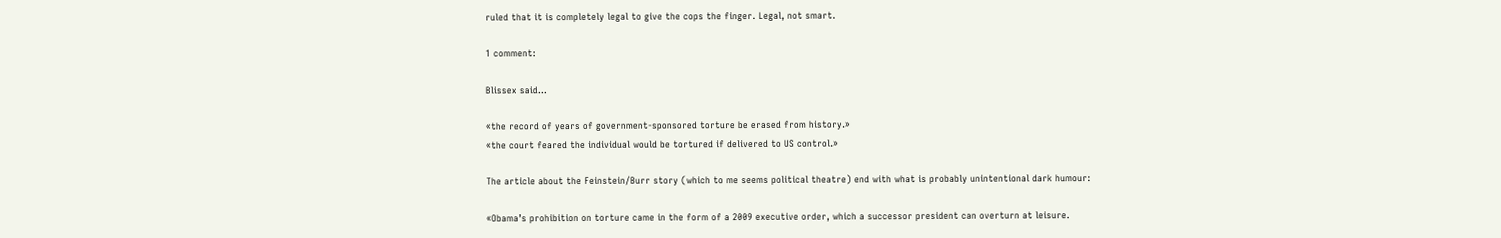ruled that it is completely legal to give the cops the finger. Legal, not smart.

1 comment:

Blissex said...

«the record of years of government-sponsored torture be erased from history.»
«the court feared the individual would be tortured if delivered to US control.»

The article about the Feinstein/Burr story (which to me seems political theatre) end with what is probably unintentional dark humour:

«Obama’s prohibition on torture came in the form of a 2009 executive order, which a successor president can overturn at leisure.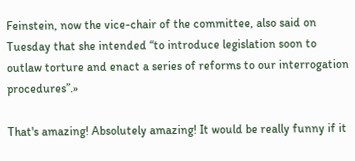Feinstein, now the vice-chair of the committee, also said on Tuesday that she intended “to introduce legislation soon to outlaw torture and enact a series of reforms to our interrogation procedures”.»

That's amazing! Absolutely amazing! It would be really funny if it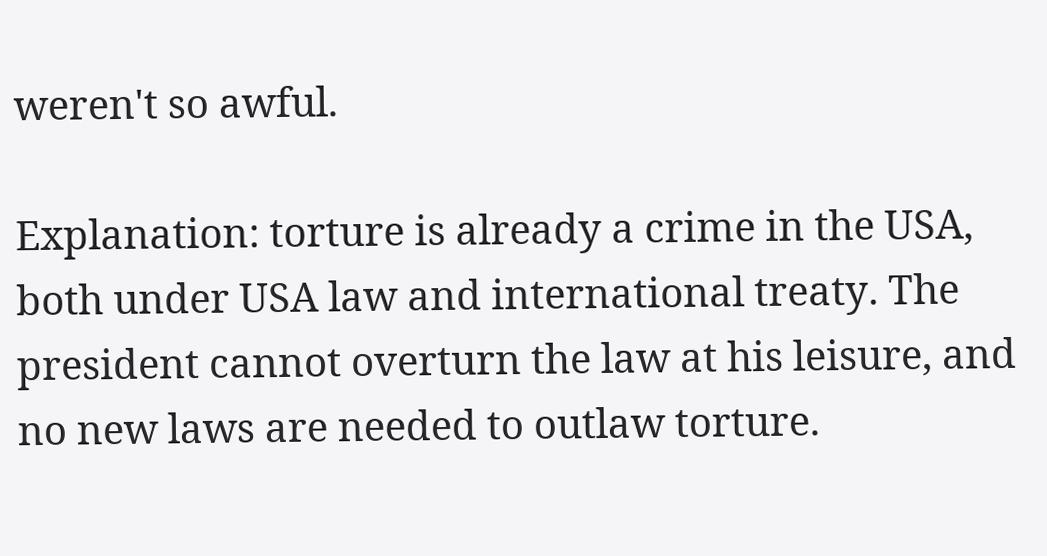weren't so awful.

Explanation: torture is already a crime in the USA, both under USA law and international treaty. The president cannot overturn the law at his leisure, and no new laws are needed to outlaw torture.